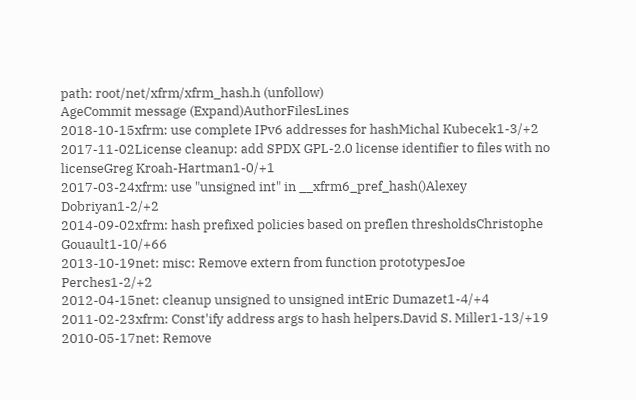path: root/net/xfrm/xfrm_hash.h (unfollow)
AgeCommit message (Expand)AuthorFilesLines
2018-10-15xfrm: use complete IPv6 addresses for hashMichal Kubecek1-3/+2
2017-11-02License cleanup: add SPDX GPL-2.0 license identifier to files with no licenseGreg Kroah-Hartman1-0/+1
2017-03-24xfrm: use "unsigned int" in __xfrm6_pref_hash()Alexey Dobriyan1-2/+2
2014-09-02xfrm: hash prefixed policies based on preflen thresholdsChristophe Gouault1-10/+66
2013-10-19net: misc: Remove extern from function prototypesJoe Perches1-2/+2
2012-04-15net: cleanup unsigned to unsigned intEric Dumazet1-4/+4
2011-02-23xfrm: Const'ify address args to hash helpers.David S. Miller1-13/+19
2010-05-17net: Remove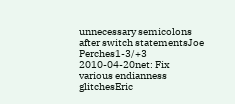unnecessary semicolons after switch statementsJoe Perches1-3/+3
2010-04-20net: Fix various endianness glitchesEric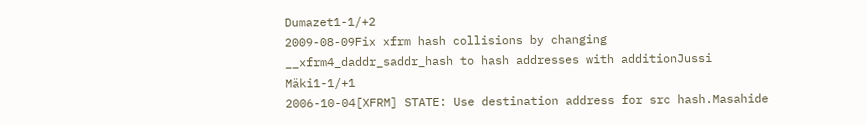Dumazet1-1/+2
2009-08-09Fix xfrm hash collisions by changing __xfrm4_daddr_saddr_hash to hash addresses with additionJussi Mäki1-1/+1
2006-10-04[XFRM] STATE: Use destination address for src hash.Masahide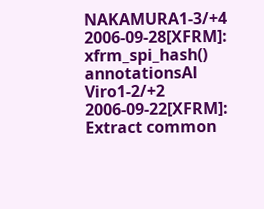NAKAMURA1-3/+4
2006-09-28[XFRM]: xfrm_spi_hash() annotationsAl Viro1-2/+2
2006-09-22[XFRM]: Extract common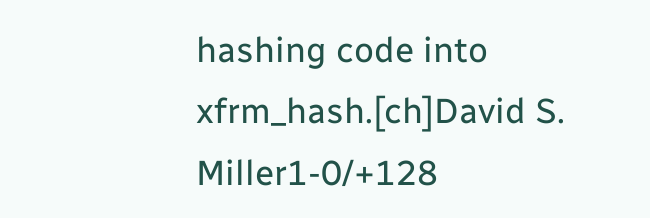hashing code into xfrm_hash.[ch]David S. Miller1-0/+128